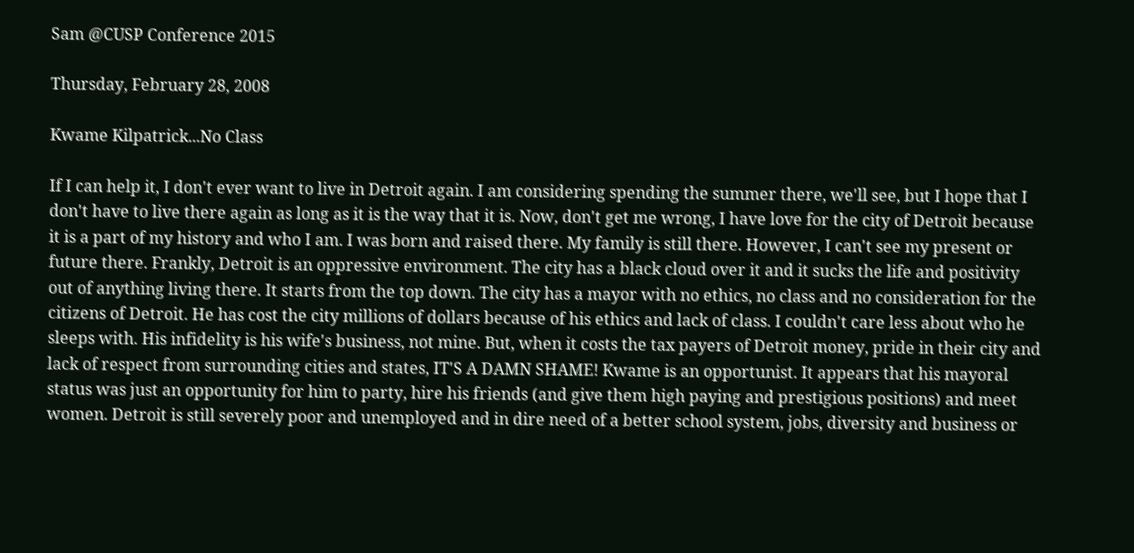Sam @CUSP Conference 2015

Thursday, February 28, 2008

Kwame Kilpatrick...No Class

If I can help it, I don't ever want to live in Detroit again. I am considering spending the summer there, we'll see, but I hope that I don't have to live there again as long as it is the way that it is. Now, don't get me wrong, I have love for the city of Detroit because it is a part of my history and who I am. I was born and raised there. My family is still there. However, I can't see my present or future there. Frankly, Detroit is an oppressive environment. The city has a black cloud over it and it sucks the life and positivity out of anything living there. It starts from the top down. The city has a mayor with no ethics, no class and no consideration for the citizens of Detroit. He has cost the city millions of dollars because of his ethics and lack of class. I couldn't care less about who he sleeps with. His infidelity is his wife's business, not mine. But, when it costs the tax payers of Detroit money, pride in their city and lack of respect from surrounding cities and states, IT'S A DAMN SHAME! Kwame is an opportunist. It appears that his mayoral status was just an opportunity for him to party, hire his friends (and give them high paying and prestigious positions) and meet women. Detroit is still severely poor and unemployed and in dire need of a better school system, jobs, diversity and business or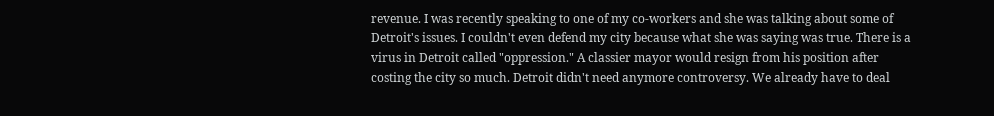revenue. I was recently speaking to one of my co-workers and she was talking about some of Detroit's issues. I couldn't even defend my city because what she was saying was true. There is a virus in Detroit called "oppression." A classier mayor would resign from his position after costing the city so much. Detroit didn't need anymore controversy. We already have to deal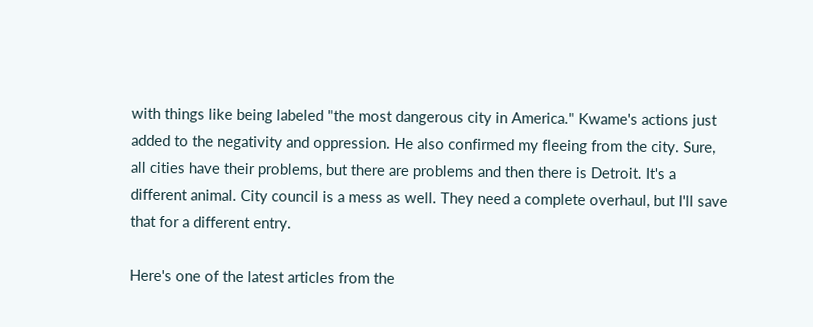with things like being labeled "the most dangerous city in America." Kwame's actions just added to the negativity and oppression. He also confirmed my fleeing from the city. Sure, all cities have their problems, but there are problems and then there is Detroit. It's a different animal. City council is a mess as well. They need a complete overhaul, but I'll save that for a different entry.

Here's one of the latest articles from the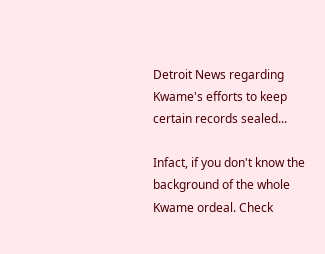Detroit News regarding Kwame's efforts to keep certain records sealed...

Infact, if you don't know the background of the whole Kwame ordeal. Check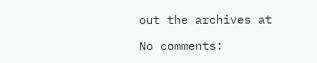out the archives at

No comments: